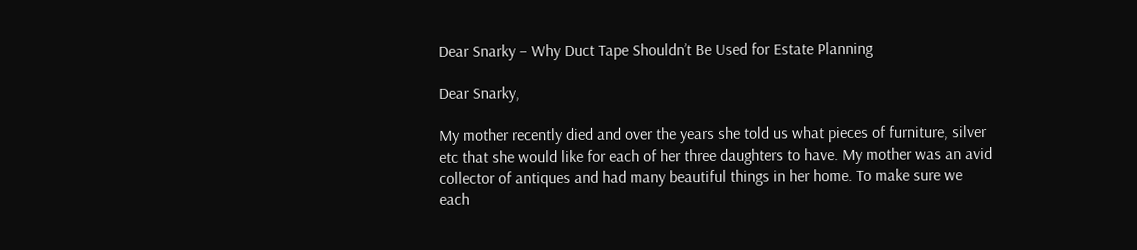Dear Snarky – Why Duct Tape Shouldn’t Be Used for Estate Planning

Dear Snarky,

My mother recently died and over the years she told us what pieces of furniture, silver etc that she would like for each of her three daughters to have. My mother was an avid collector of antiques and had many beautiful things in her home. To make sure we each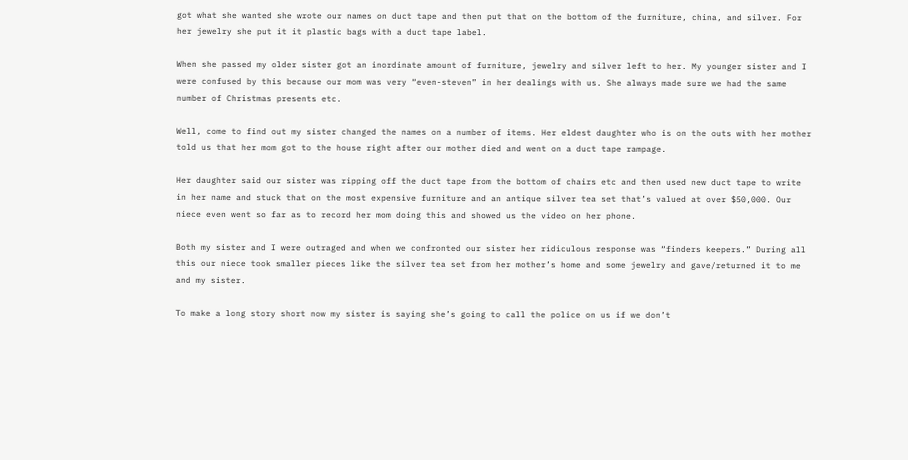got what she wanted she wrote our names on duct tape and then put that on the bottom of the furniture, china, and silver. For her jewelry she put it it plastic bags with a duct tape label.

When she passed my older sister got an inordinate amount of furniture, jewelry and silver left to her. My younger sister and I were confused by this because our mom was very “even-steven” in her dealings with us. She always made sure we had the same number of Christmas presents etc.

Well, come to find out my sister changed the names on a number of items. Her eldest daughter who is on the outs with her mother told us that her mom got to the house right after our mother died and went on a duct tape rampage.

Her daughter said our sister was ripping off the duct tape from the bottom of chairs etc and then used new duct tape to write in her name and stuck that on the most expensive furniture and an antique silver tea set that’s valued at over $50,000. Our niece even went so far as to record her mom doing this and showed us the video on her phone.

Both my sister and I were outraged and when we confronted our sister her ridiculous response was “finders keepers.” During all this our niece took smaller pieces like the silver tea set from her mother’s home and some jewelry and gave/returned it to me and my sister.

To make a long story short now my sister is saying she’s going to call the police on us if we don’t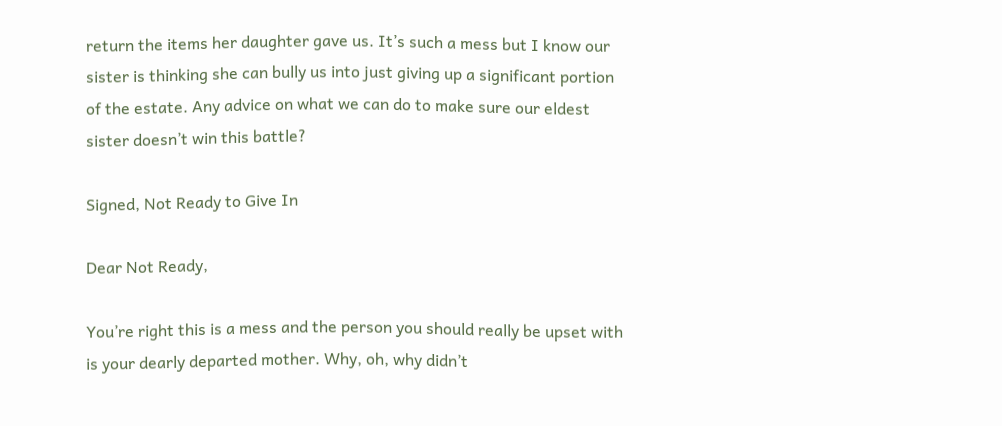return the items her daughter gave us. It’s such a mess but I know our sister is thinking she can bully us into just giving up a significant portion of the estate. Any advice on what we can do to make sure our eldest sister doesn’t win this battle?

Signed, Not Ready to Give In

Dear Not Ready,

You’re right this is a mess and the person you should really be upset with is your dearly departed mother. Why, oh, why didn’t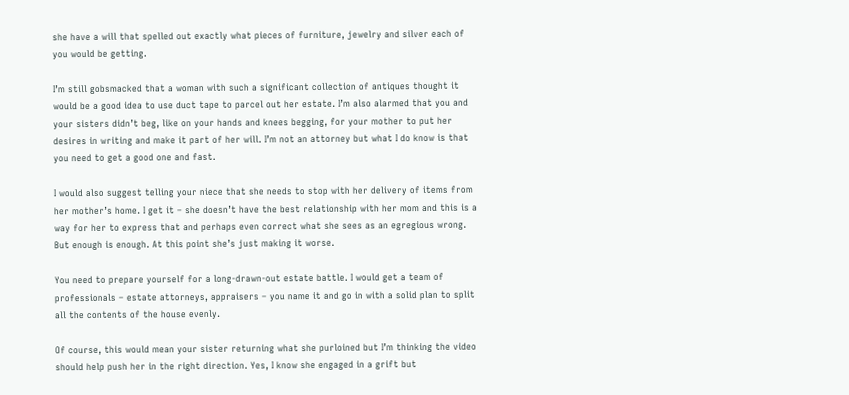she have a will that spelled out exactly what pieces of furniture, jewelry and silver each of you would be getting.

I’m still gobsmacked that a woman with such a significant collection of antiques thought it would be a good idea to use duct tape to parcel out her estate. I’m also alarmed that you and your sisters didn’t beg, like on your hands and knees begging, for your mother to put her desires in writing and make it part of her will. I’m not an attorney but what I do know is that you need to get a good one and fast.

I would also suggest telling your niece that she needs to stop with her delivery of items from her mother’s home. I get it – she doesn’t have the best relationship with her mom and this is a way for her to express that and perhaps even correct what she sees as an egregious wrong. But enough is enough. At this point she’s just making it worse.

You need to prepare yourself for a long-drawn-out estate battle. I would get a team of professionals – estate attorneys, appraisers – you name it and go in with a solid plan to split all the contents of the house evenly.

Of course, this would mean your sister returning what she purloined but I’m thinking the video should help push her in the right direction. Yes, I know she engaged in a grift but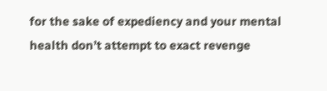for the sake of expediency and your mental health don’t attempt to exact revenge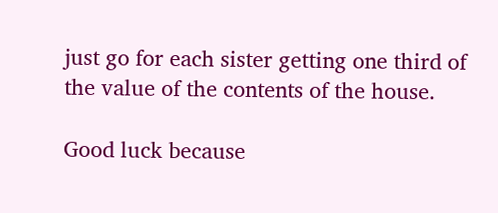just go for each sister getting one third of the value of the contents of the house.

Good luck because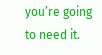you’re going to need it.